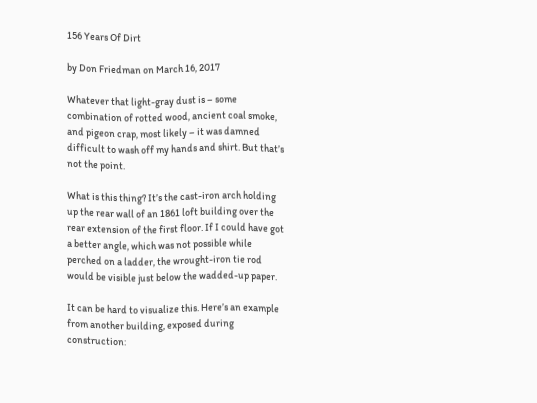156 Years Of Dirt

by Don Friedman on March 16, 2017

Whatever that light-gray dust is – some combination of rotted wood, ancient coal smoke, and pigeon crap, most likely – it was damned difficult to wash off my hands and shirt. But that’s not the point.

What is this thing? It’s the cast-iron arch holding up the rear wall of an 1861 loft building over the rear extension of the first floor. If I could have got a better angle, which was not possible while perched on a ladder, the wrought-iron tie rod would be visible just below the wadded-up paper.

It can be hard to visualize this. Here’s an example from another building, exposed during construction: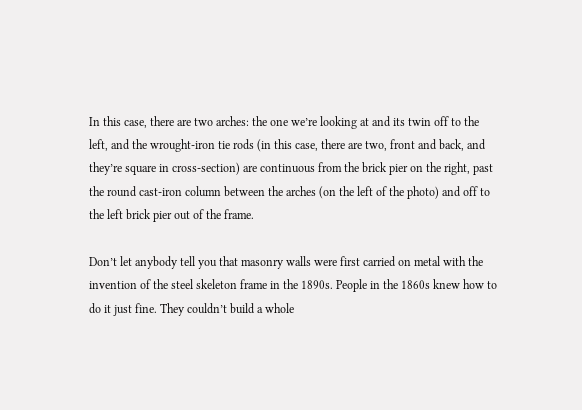In this case, there are two arches: the one we’re looking at and its twin off to the left, and the wrought-iron tie rods (in this case, there are two, front and back, and they’re square in cross-section) are continuous from the brick pier on the right, past the round cast-iron column between the arches (on the left of the photo) and off to the left brick pier out of the frame.

Don’t let anybody tell you that masonry walls were first carried on metal with the invention of the steel skeleton frame in the 1890s. People in the 1860s knew how to do it just fine. They couldn’t build a whole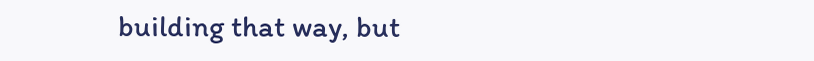building that way, but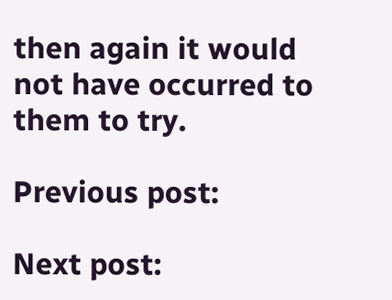then again it would not have occurred to them to try.

Previous post:

Next post: